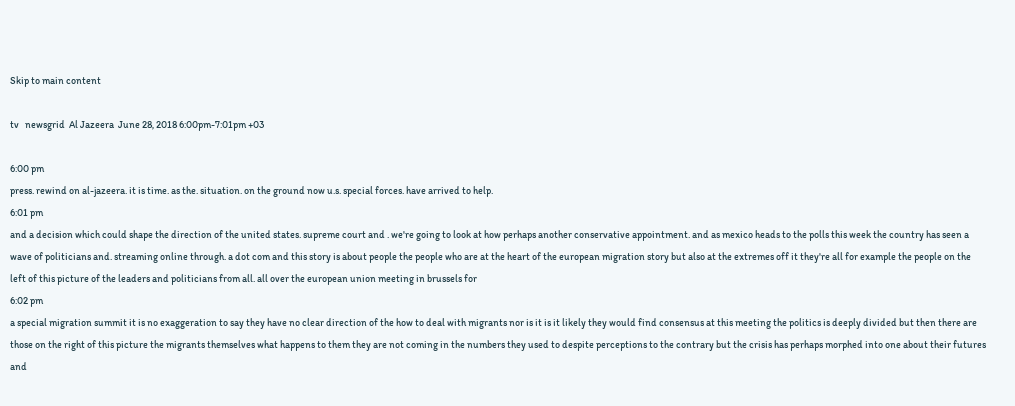Skip to main content

tv   newsgrid  Al Jazeera  June 28, 2018 6:00pm-7:01pm +03

6:00 pm
press. rewind on al-jazeera. it is time. as the. situation. on the ground now u.s. special forces. have arrived to help.
6:01 pm
and a decision which could shape the direction of the united states. supreme court and . we're going to look at how perhaps another conservative appointment. and as mexico heads to the polls this week the country has seen a wave of politicians and. streaming online through. a dot com and this story is about people the people who are at the heart of the european migration story but also at the extremes off it they're all for example the people on the left of this picture of the leaders and politicians from all. all over the european union meeting in brussels for
6:02 pm
a special migration summit it is no exaggeration to say they have no clear direction of the how to deal with migrants nor is it is it likely they would find consensus at this meeting the politics is deeply divided but then there are those on the right of this picture the migrants themselves what happens to them they are not coming in the numbers they used to despite perceptions to the contrary but the crisis has perhaps morphed into one about their futures and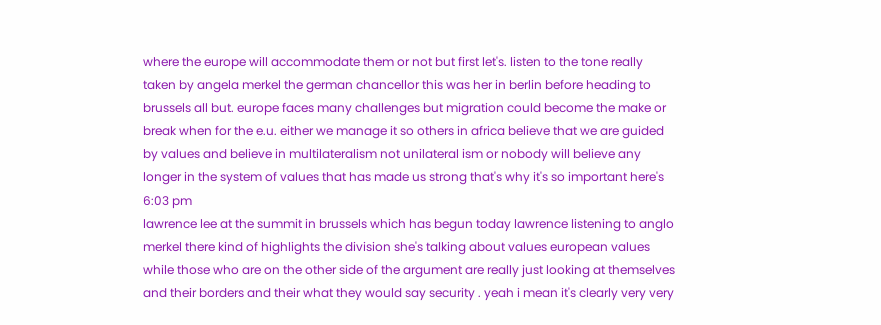where the europe will accommodate them or not but first let's. listen to the tone really taken by angela merkel the german chancellor this was her in berlin before heading to brussels all but. europe faces many challenges but migration could become the make or break when for the e.u. either we manage it so others in africa believe that we are guided by values and believe in multilateralism not unilateral ism or nobody will believe any longer in the system of values that has made us strong that's why it's so important here's
6:03 pm
lawrence lee at the summit in brussels which has begun today lawrence listening to anglo merkel there kind of highlights the division she's talking about values european values while those who are on the other side of the argument are really just looking at themselves and their borders and their what they would say security . yeah i mean it's clearly very very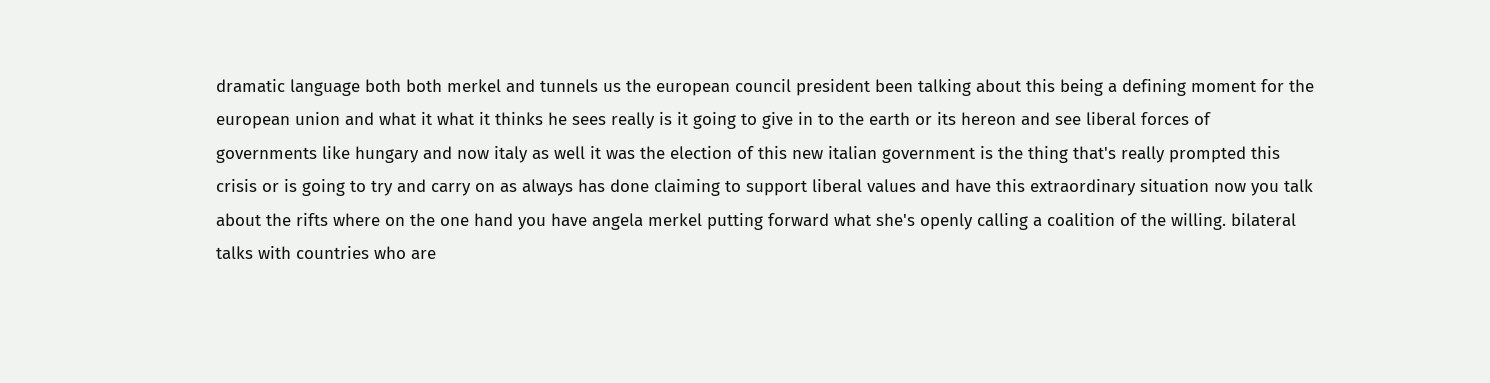dramatic language both both merkel and tunnels us the european council president been talking about this being a defining moment for the european union and what it what it thinks he sees really is it going to give in to the earth or its hereon and see liberal forces of governments like hungary and now italy as well it was the election of this new italian government is the thing that's really prompted this crisis or is going to try and carry on as always has done claiming to support liberal values and have this extraordinary situation now you talk about the rifts where on the one hand you have angela merkel putting forward what she's openly calling a coalition of the willing. bilateral talks with countries who are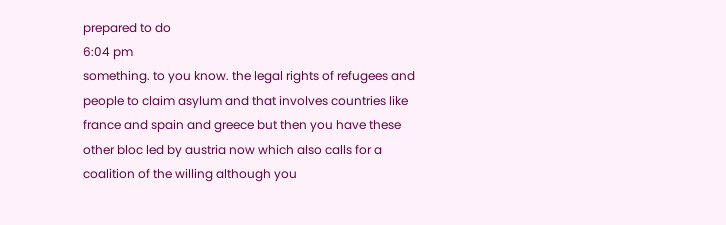prepared to do
6:04 pm
something. to you know. the legal rights of refugees and people to claim asylum and that involves countries like france and spain and greece but then you have these other bloc led by austria now which also calls for a coalition of the willing although you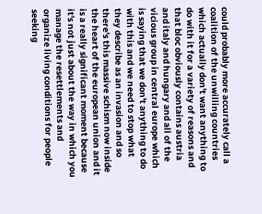could probably more accurately call a coalition of the unwilling countries which actually don't want anything to do with it for a variety of reasons and that bloc obviously contains austria and italy and hungary and all of the vicious group in central europe which is saying that we don't anything to do with this and we need to stop what they describe as an invasion and so there's this massive schism now inside the heart of the european union and it is a really significant moment because it's not just about the way in which you manage the resettlements and organize living conditions for people seeking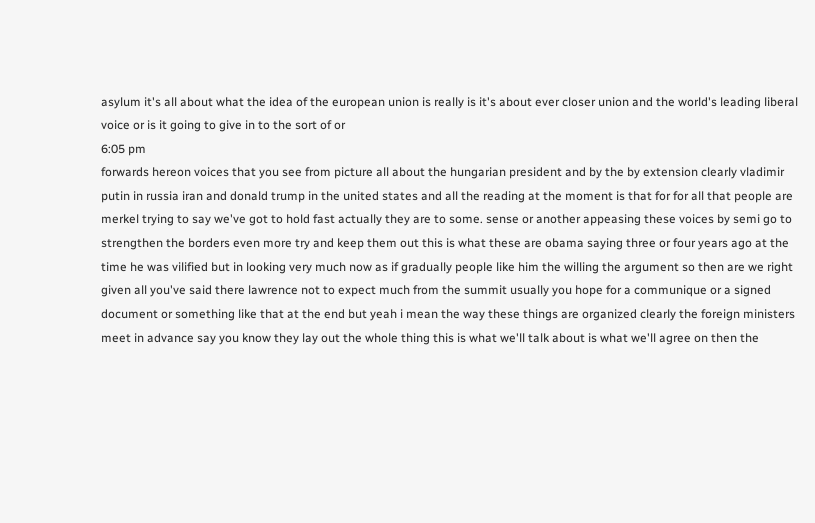asylum it's all about what the idea of the european union is really is it's about ever closer union and the world's leading liberal voice or is it going to give in to the sort of or
6:05 pm
forwards hereon voices that you see from picture all about the hungarian president and by the by extension clearly vladimir putin in russia iran and donald trump in the united states and all the reading at the moment is that for for all that people are merkel trying to say we've got to hold fast actually they are to some. sense or another appeasing these voices by semi go to strengthen the borders even more try and keep them out this is what these are obama saying three or four years ago at the time he was vilified but in looking very much now as if gradually people like him the willing the argument so then are we right given all you've said there lawrence not to expect much from the summit usually you hope for a communique or a signed document or something like that at the end but yeah i mean the way these things are organized clearly the foreign ministers meet in advance say you know they lay out the whole thing this is what we'll talk about is what we'll agree on then the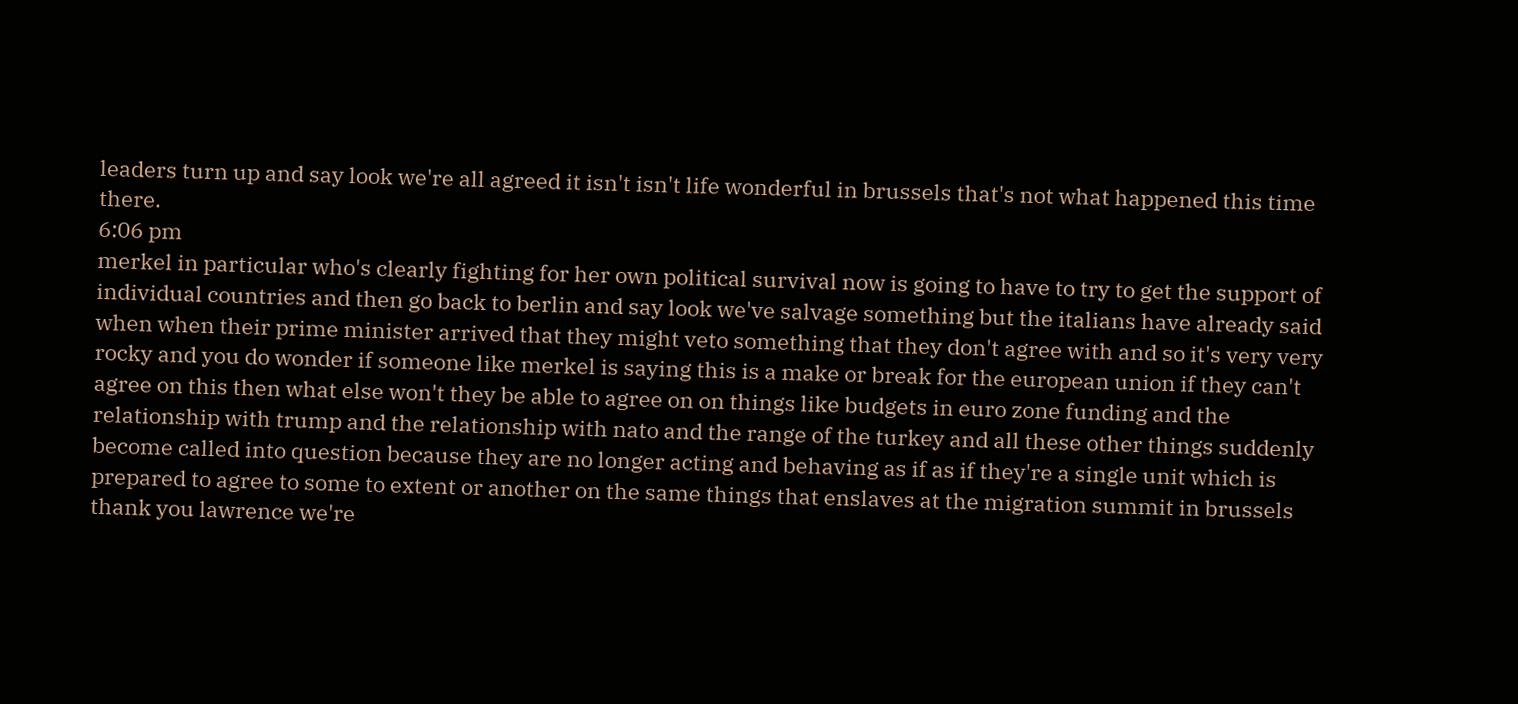leaders turn up and say look we're all agreed it isn't isn't life wonderful in brussels that's not what happened this time there.
6:06 pm
merkel in particular who's clearly fighting for her own political survival now is going to have to try to get the support of individual countries and then go back to berlin and say look we've salvage something but the italians have already said when when their prime minister arrived that they might veto something that they don't agree with and so it's very very rocky and you do wonder if someone like merkel is saying this is a make or break for the european union if they can't agree on this then what else won't they be able to agree on on things like budgets in euro zone funding and the relationship with trump and the relationship with nato and the range of the turkey and all these other things suddenly become called into question because they are no longer acting and behaving as if as if they're a single unit which is prepared to agree to some to extent or another on the same things that enslaves at the migration summit in brussels thank you lawrence we're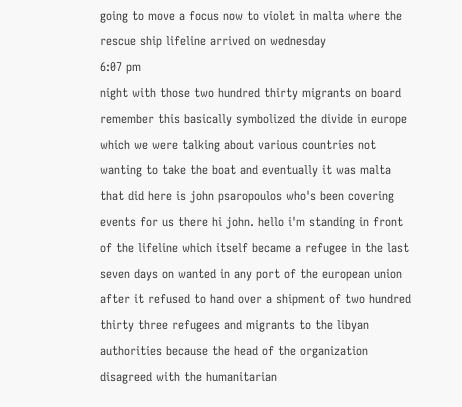going to move a focus now to violet in malta where the rescue ship lifeline arrived on wednesday
6:07 pm
night with those two hundred thirty migrants on board remember this basically symbolized the divide in europe which we were talking about various countries not wanting to take the boat and eventually it was malta that did here is john psaropoulos who's been covering events for us there hi john. hello i'm standing in front of the lifeline which itself became a refugee in the last seven days on wanted in any port of the european union after it refused to hand over a shipment of two hundred thirty three refugees and migrants to the libyan authorities because the head of the organization disagreed with the humanitarian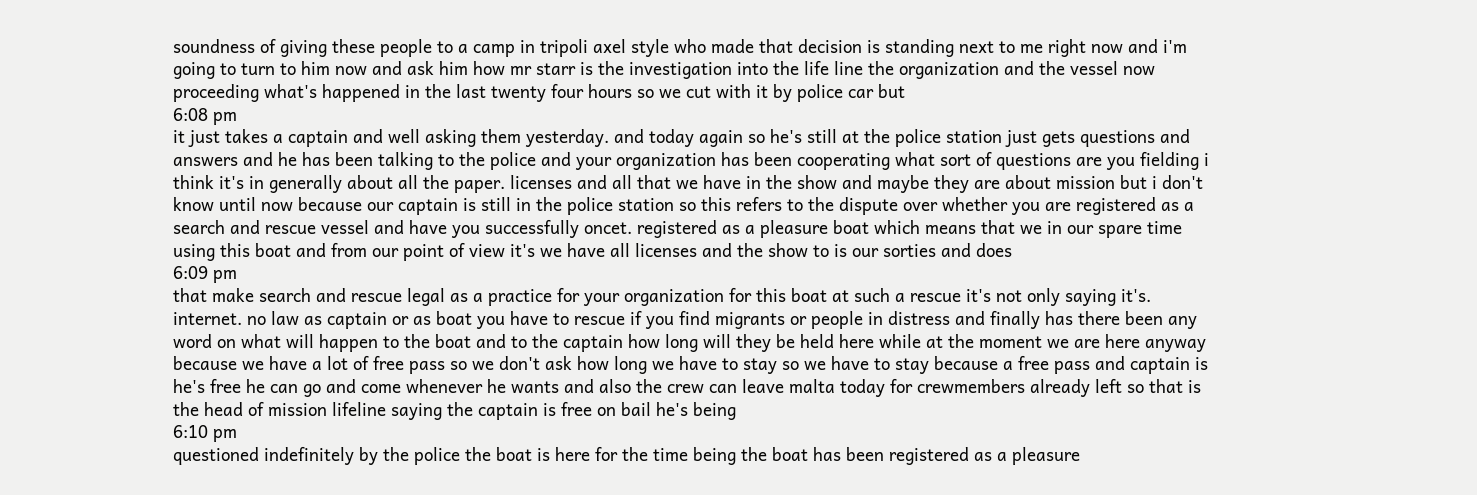soundness of giving these people to a camp in tripoli axel style who made that decision is standing next to me right now and i'm going to turn to him now and ask him how mr starr is the investigation into the life line the organization and the vessel now proceeding what's happened in the last twenty four hours so we cut with it by police car but
6:08 pm
it just takes a captain and well asking them yesterday. and today again so he's still at the police station just gets questions and answers and he has been talking to the police and your organization has been cooperating what sort of questions are you fielding i think it's in generally about all the paper. licenses and all that we have in the show and maybe they are about mission but i don't know until now because our captain is still in the police station so this refers to the dispute over whether you are registered as a search and rescue vessel and have you successfully oncet. registered as a pleasure boat which means that we in our spare time using this boat and from our point of view it's we have all licenses and the show to is our sorties and does
6:09 pm
that make search and rescue legal as a practice for your organization for this boat at such a rescue it's not only saying it's. internet. no law as captain or as boat you have to rescue if you find migrants or people in distress and finally has there been any word on what will happen to the boat and to the captain how long will they be held here while at the moment we are here anyway because we have a lot of free pass so we don't ask how long we have to stay so we have to stay because a free pass and captain is he's free he can go and come whenever he wants and also the crew can leave malta today for crewmembers already left so that is the head of mission lifeline saying the captain is free on bail he's being
6:10 pm
questioned indefinitely by the police the boat is here for the time being the boat has been registered as a pleasure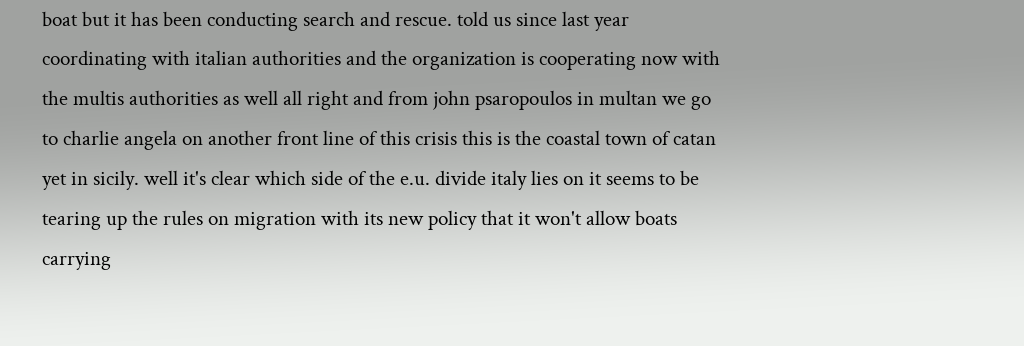boat but it has been conducting search and rescue. told us since last year coordinating with italian authorities and the organization is cooperating now with the multis authorities as well all right and from john psaropoulos in multan we go to charlie angela on another front line of this crisis this is the coastal town of catan yet in sicily. well it's clear which side of the e.u. divide italy lies on it seems to be tearing up the rules on migration with its new policy that it won't allow boats carrying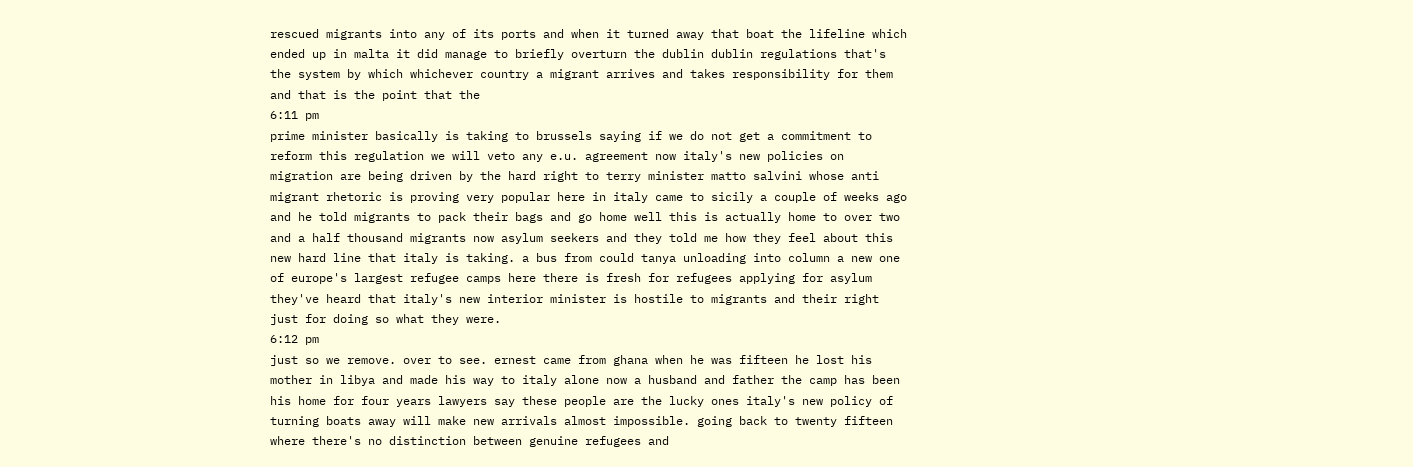rescued migrants into any of its ports and when it turned away that boat the lifeline which ended up in malta it did manage to briefly overturn the dublin dublin regulations that's the system by which whichever country a migrant arrives and takes responsibility for them and that is the point that the
6:11 pm
prime minister basically is taking to brussels saying if we do not get a commitment to reform this regulation we will veto any e.u. agreement now italy's new policies on migration are being driven by the hard right to terry minister matto salvini whose anti migrant rhetoric is proving very popular here in italy came to sicily a couple of weeks ago and he told migrants to pack their bags and go home well this is actually home to over two and a half thousand migrants now asylum seekers and they told me how they feel about this new hard line that italy is taking. a bus from could tanya unloading into column a new one of europe's largest refugee camps here there is fresh for refugees applying for asylum they've heard that italy's new interior minister is hostile to migrants and their right just for doing so what they were.
6:12 pm
just so we remove. over to see. ernest came from ghana when he was fifteen he lost his mother in libya and made his way to italy alone now a husband and father the camp has been his home for four years lawyers say these people are the lucky ones italy's new policy of turning boats away will make new arrivals almost impossible. going back to twenty fifteen where there's no distinction between genuine refugees and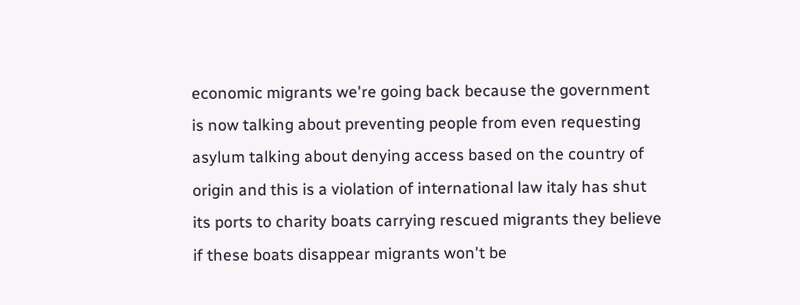economic migrants we're going back because the government is now talking about preventing people from even requesting asylum talking about denying access based on the country of origin and this is a violation of international law italy has shut its ports to charity boats carrying rescued migrants they believe if these boats disappear migrants won't be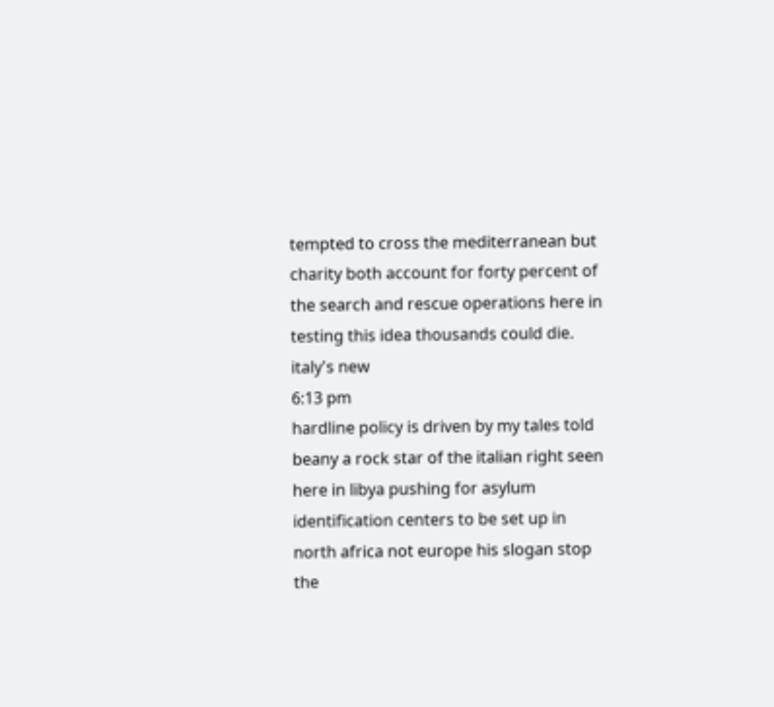tempted to cross the mediterranean but charity both account for forty percent of the search and rescue operations here in testing this idea thousands could die. italy's new
6:13 pm
hardline policy is driven by my tales told beany a rock star of the italian right seen here in libya pushing for asylum identification centers to be set up in north africa not europe his slogan stop the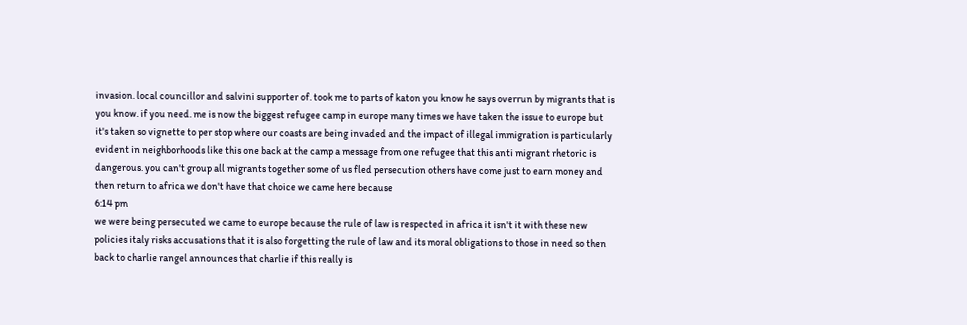invasion. local councillor and salvini supporter of. took me to parts of katon you know he says overrun by migrants that is you know. if you need. me is now the biggest refugee camp in europe many times we have taken the issue to europe but it's taken so vignette to per stop where our coasts are being invaded and the impact of illegal immigration is particularly evident in neighborhoods like this one back at the camp a message from one refugee that this anti migrant rhetoric is dangerous. you can't group all migrants together some of us fled persecution others have come just to earn money and then return to africa we don't have that choice we came here because
6:14 pm
we were being persecuted we came to europe because the rule of law is respected in africa it isn't it with these new policies italy risks accusations that it is also forgetting the rule of law and its moral obligations to those in need so then back to charlie rangel announces that charlie if this really is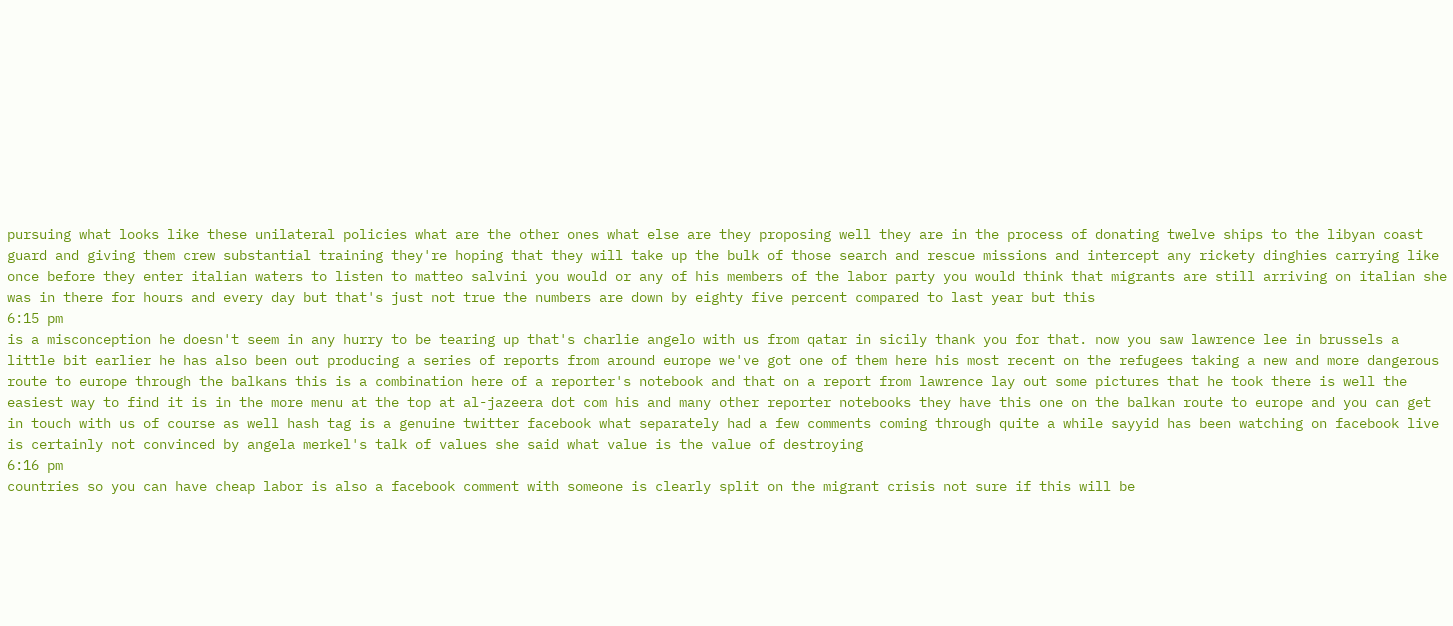pursuing what looks like these unilateral policies what are the other ones what else are they proposing well they are in the process of donating twelve ships to the libyan coast guard and giving them crew substantial training they're hoping that they will take up the bulk of those search and rescue missions and intercept any rickety dinghies carrying like once before they enter italian waters to listen to matteo salvini you would or any of his members of the labor party you would think that migrants are still arriving on italian she was in there for hours and every day but that's just not true the numbers are down by eighty five percent compared to last year but this
6:15 pm
is a misconception he doesn't seem in any hurry to be tearing up that's charlie angelo with us from qatar in sicily thank you for that. now you saw lawrence lee in brussels a little bit earlier he has also been out producing a series of reports from around europe we've got one of them here his most recent on the refugees taking a new and more dangerous route to europe through the balkans this is a combination here of a reporter's notebook and that on a report from lawrence lay out some pictures that he took there is well the easiest way to find it is in the more menu at the top at al-jazeera dot com his and many other reporter notebooks they have this one on the balkan route to europe and you can get in touch with us of course as well hash tag is a genuine twitter facebook what separately had a few comments coming through quite a while sayyid has been watching on facebook live is certainly not convinced by angela merkel's talk of values she said what value is the value of destroying
6:16 pm
countries so you can have cheap labor is also a facebook comment with someone is clearly split on the migrant crisis not sure if this will be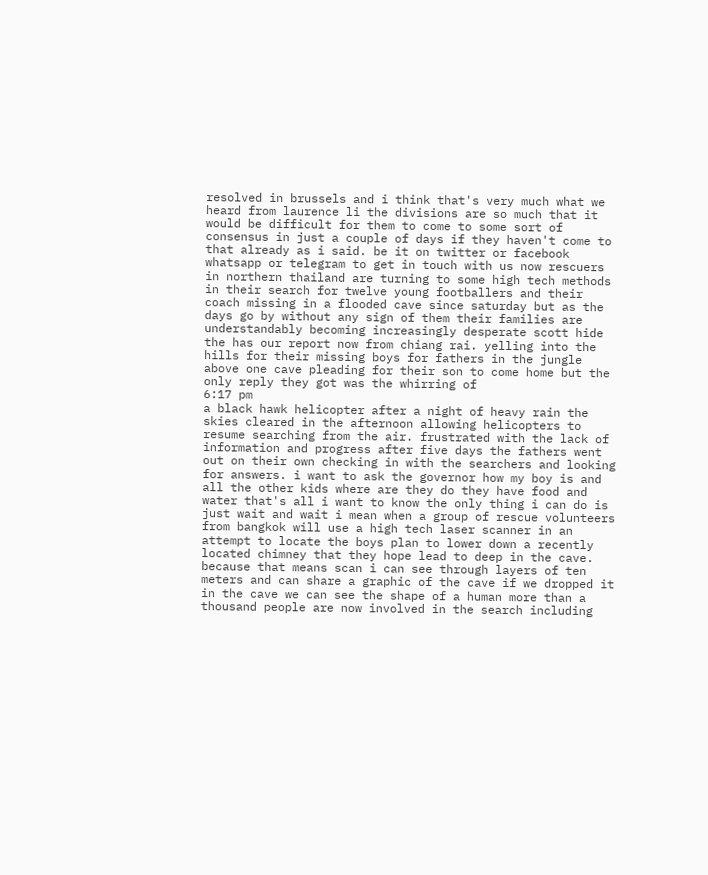resolved in brussels and i think that's very much what we heard from laurence li the divisions are so much that it would be difficult for them to come to some sort of consensus in just a couple of days if they haven't come to that already as i said. be it on twitter or facebook whatsapp or telegram to get in touch with us now rescuers in northern thailand are turning to some high tech methods in their search for twelve young footballers and their coach missing in a flooded cave since saturday but as the days go by without any sign of them their families are understandably becoming increasingly desperate scott hide the has our report now from chiang rai. yelling into the hills for their missing boys for fathers in the jungle above one cave pleading for their son to come home but the only reply they got was the whirring of
6:17 pm
a black hawk helicopter after a night of heavy rain the skies cleared in the afternoon allowing helicopters to resume searching from the air. frustrated with the lack of information and progress after five days the fathers went out on their own checking in with the searchers and looking for answers. i want to ask the governor how my boy is and all the other kids where are they do they have food and water that's all i want to know the only thing i can do is just wait and wait i mean when a group of rescue volunteers from bangkok will use a high tech laser scanner in an attempt to locate the boys plan to lower down a recently located chimney that they hope lead to deep in the cave. because that means scan i can see through layers of ten meters and can share a graphic of the cave if we dropped it in the cave we can see the shape of a human more than a thousand people are now involved in the search including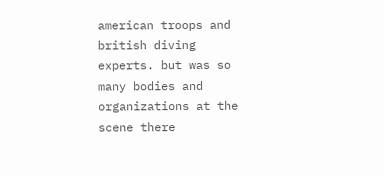american troops and british diving experts. but was so many bodies and organizations at the scene there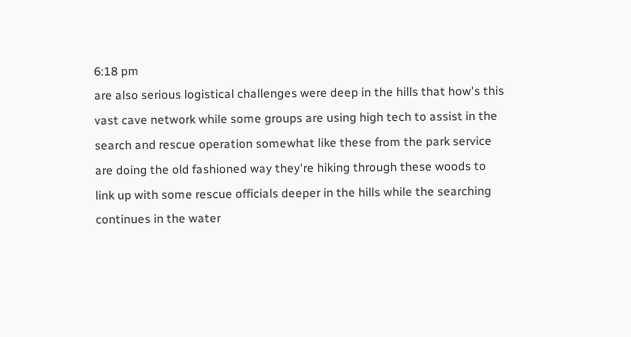6:18 pm
are also serious logistical challenges were deep in the hills that how's this vast cave network while some groups are using high tech to assist in the search and rescue operation somewhat like these from the park service are doing the old fashioned way they're hiking through these woods to link up with some rescue officials deeper in the hills while the searching continues in the water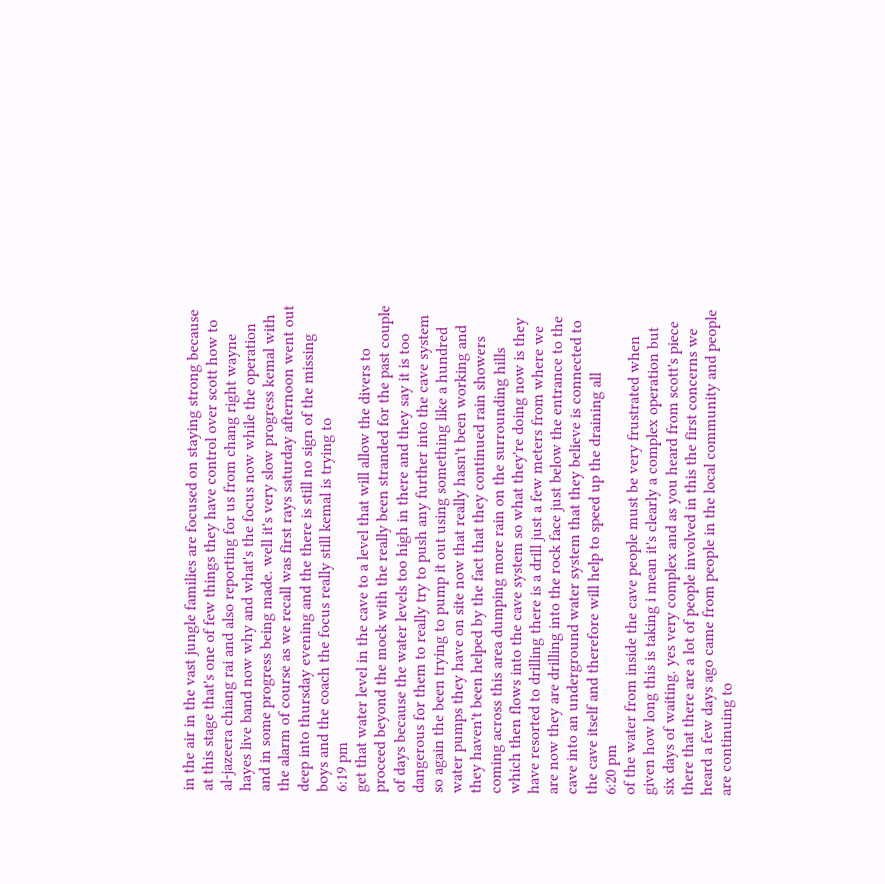in the air in the vast jungle families are focused on staying strong because at this stage that's one of few things they have control over scott how to al-jazeera chiang rai and also reporting for us from chang right wayne hayes live band now why and what's the focus now while the operation and in some progress being made. well it's very slow progress kemal with the alarm of course as we recall was first rays saturday afternoon went out deep into thursday evening and the there is still no sign of the missing boys and the coach the focus really still kemal is trying to
6:19 pm
get that water level in the cave to a level that will allow the divers to proceed beyond the mock with the really been stranded for the past couple of days because the water levels too high in there and they say it is too dangerous for them to really try to push any further into the cave system so again the been trying to pump it out using something like a hundred water pumps they have on site now that really hasn't been working and they haven't been helped by the fact that they continued rain showers coming across this area dumping more rain on the surrounding hills which then flows into the cave system so what they're doing now is they have resorted to drilling there is a drill just a few meters from where we are now they are drilling into the rock face just below the entrance to the cave into an underground water system that they believe is connected to the cave itself and therefore will help to speed up the draining all
6:20 pm
of the water from inside the cave people must be very frustrated when given how long this is taking i mean it's clearly a complex operation but six days of waiting. yes very complex and as you heard from scott's piece there that there are a lot of people involved in this the first concerns we heard a few days ago came from people in the local community and people are continuing to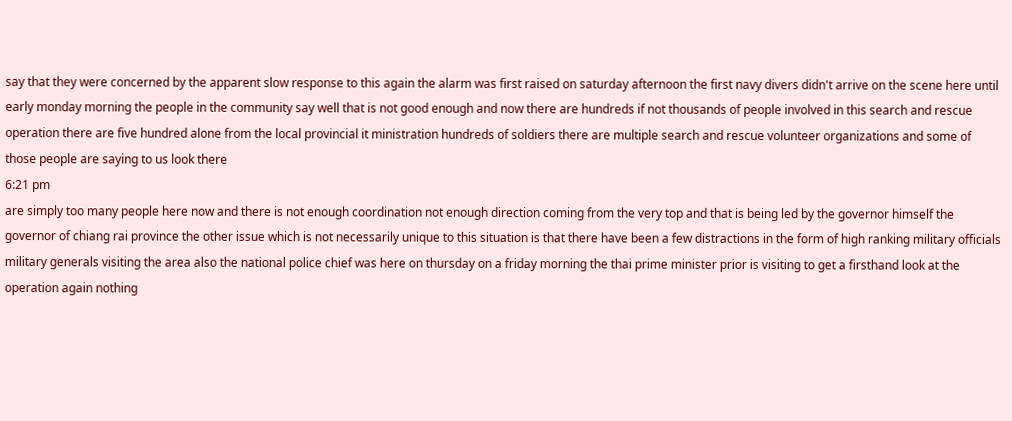say that they were concerned by the apparent slow response to this again the alarm was first raised on saturday afternoon the first navy divers didn't arrive on the scene here until early monday morning the people in the community say well that is not good enough and now there are hundreds if not thousands of people involved in this search and rescue operation there are five hundred alone from the local provincial it ministration hundreds of soldiers there are multiple search and rescue volunteer organizations and some of those people are saying to us look there
6:21 pm
are simply too many people here now and there is not enough coordination not enough direction coming from the very top and that is being led by the governor himself the governor of chiang rai province the other issue which is not necessarily unique to this situation is that there have been a few distractions in the form of high ranking military officials military generals visiting the area also the national police chief was here on thursday on a friday morning the thai prime minister prior is visiting to get a firsthand look at the operation again nothing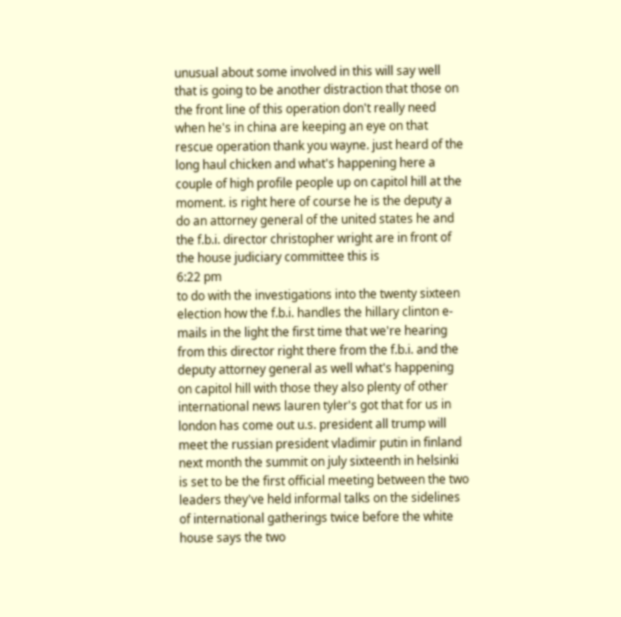unusual about some involved in this will say well that is going to be another distraction that those on the front line of this operation don't really need when he's in china are keeping an eye on that rescue operation thank you wayne. just heard of the long haul chicken and what's happening here a couple of high profile people up on capitol hill at the moment. is right here of course he is the deputy a do an attorney general of the united states he and the f.b.i. director christopher wright are in front of the house judiciary committee this is
6:22 pm
to do with the investigations into the twenty sixteen election how the f.b.i. handles the hillary clinton e-mails in the light the first time that we're hearing from this director right there from the f.b.i. and the deputy attorney general as well what's happening on capitol hill with those they also plenty of other international news lauren tyler's got that for us in london has come out u.s. president all trump will meet the russian president vladimir putin in finland next month the summit on july sixteenth in helsinki is set to be the first official meeting between the two leaders they've held informal talks on the sidelines of international gatherings twice before the white house says the two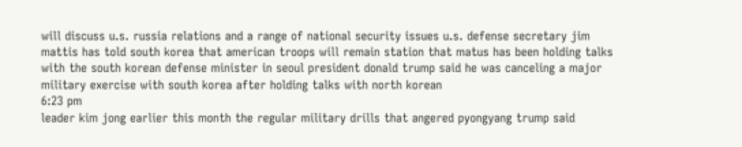will discuss u.s. russia relations and a range of national security issues u.s. defense secretary jim mattis has told south korea that american troops will remain station that matus has been holding talks with the south korean defense minister in seoul president donald trump said he was canceling a major military exercise with south korea after holding talks with north korean
6:23 pm
leader kim jong earlier this month the regular military drills that angered pyongyang trump said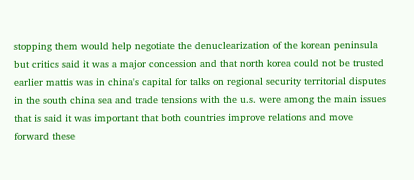stopping them would help negotiate the denuclearization of the korean peninsula but critics said it was a major concession and that north korea could not be trusted earlier mattis was in china's capital for talks on regional security territorial disputes in the south china sea and trade tensions with the u.s. were among the main issues that is said it was important that both countries improve relations and move forward these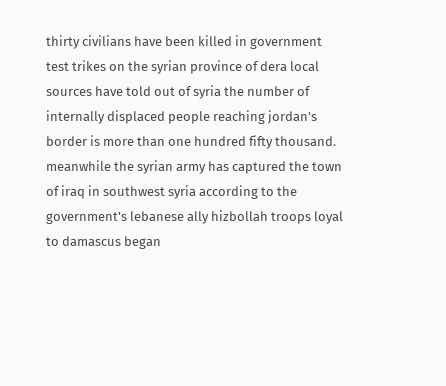thirty civilians have been killed in government test trikes on the syrian province of dera local sources have told out of syria the number of internally displaced people reaching jordan's border is more than one hundred fifty thousand. meanwhile the syrian army has captured the town of iraq in southwest syria according to the government's lebanese ally hizbollah troops loyal to damascus began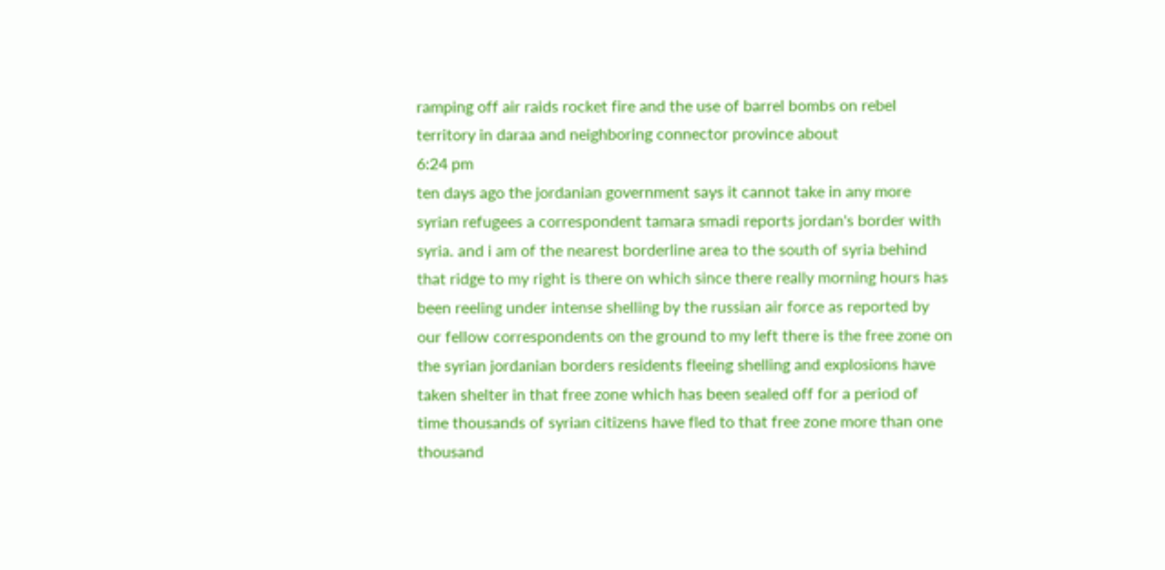ramping off air raids rocket fire and the use of barrel bombs on rebel territory in daraa and neighboring connector province about
6:24 pm
ten days ago the jordanian government says it cannot take in any more syrian refugees a correspondent tamara smadi reports jordan's border with syria. and i am of the nearest borderline area to the south of syria behind that ridge to my right is there on which since there really morning hours has been reeling under intense shelling by the russian air force as reported by our fellow correspondents on the ground to my left there is the free zone on the syrian jordanian borders residents fleeing shelling and explosions have taken shelter in that free zone which has been sealed off for a period of time thousands of syrian citizens have fled to that free zone more than one thousand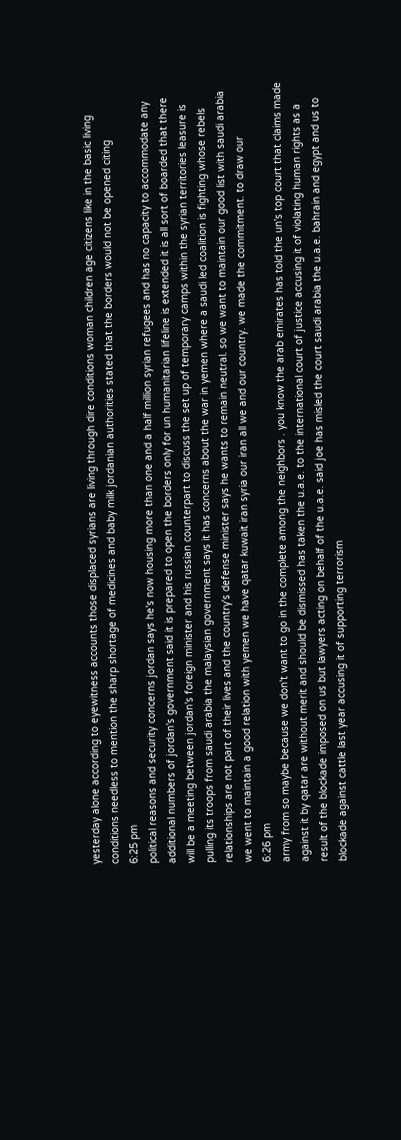yesterday alone according to eyewitness accounts those displaced syrians are living through dire conditions woman children age citizens like in the basic living conditions needless to mention the sharp shortage of medicines and baby milk jordanian authorities stated that the borders would not be opened citing
6:25 pm
political reasons and security concerns jordan says he's now housing more than one and a half million syrian refugees and has no capacity to accommodate any additional numbers of jordan's government said it is prepared to open the borders only for un humanitarian lifeline is extended it is all sort of boarded that there will be a meeting between jordan's foreign minister and his russian counterpart to discuss the set up of temporary camps within the syrian territories leasure is pulling its troops from saudi arabia the malaysian government says it has concerns about the war in yemen where a saudi led coalition is fighting whose rebels relationships are not part of their lives and the country's defense minister says he wants to remain neutral. so we want to maintain our good list with saudi arabia we went to maintain a good relation with yemen we have qatar kuwait iran syria our iran all we and our country. we made the commitment. to draw our
6:26 pm
army from so maybe because we don't want to go in the complete among the neighbors . you know the arab emirates has told the un's top court that claims made against it by qatar are without merit and should be dismissed has taken the u.a.e. to the international court of justice accusing it of violating human rights as a result of the blockade imposed on us but lawyers acting on behalf of the u.a.e. said joe has misled the court saudi arabia the u.a.e. bahrain and egypt and us to blockade against cattle last year accusing it of supporting terrorism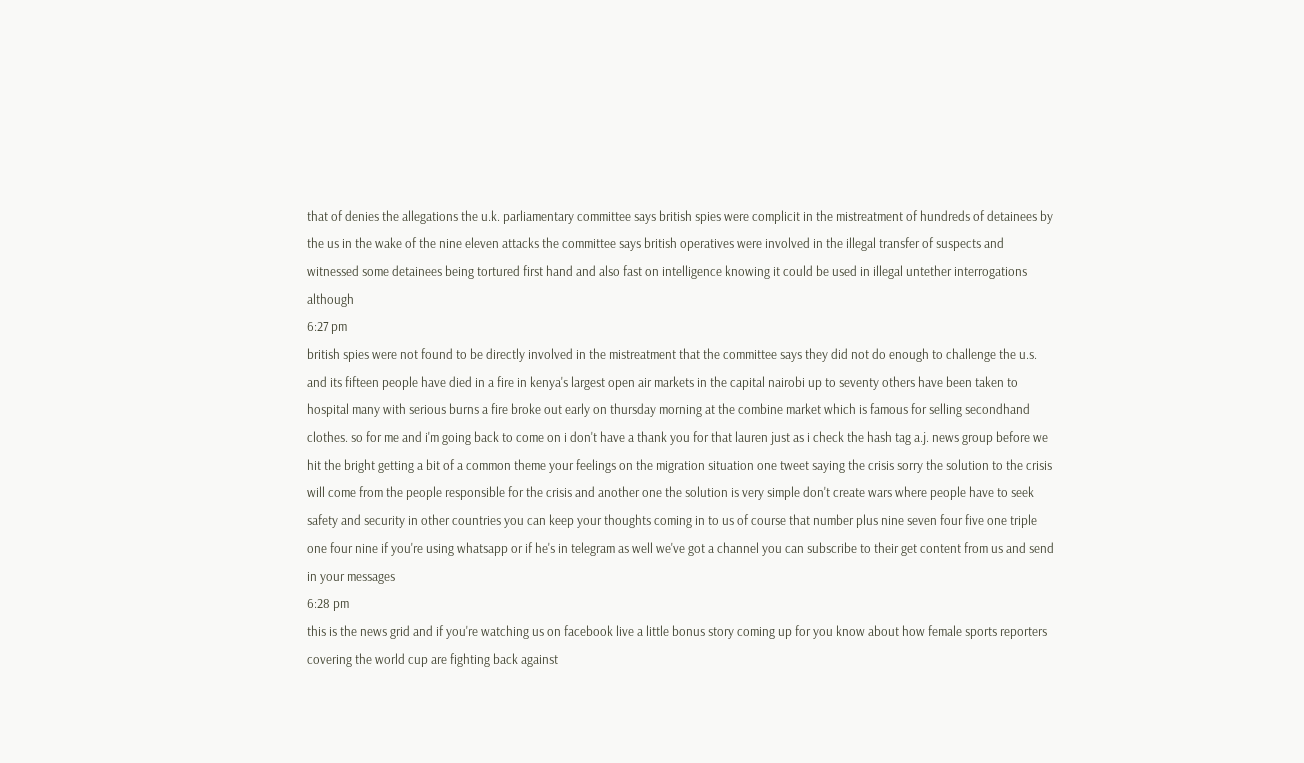that of denies the allegations the u.k. parliamentary committee says british spies were complicit in the mistreatment of hundreds of detainees by the us in the wake of the nine eleven attacks the committee says british operatives were involved in the illegal transfer of suspects and witnessed some detainees being tortured first hand and also fast on intelligence knowing it could be used in illegal untether interrogations although
6:27 pm
british spies were not found to be directly involved in the mistreatment that the committee says they did not do enough to challenge the u.s. and its fifteen people have died in a fire in kenya's largest open air markets in the capital nairobi up to seventy others have been taken to hospital many with serious burns a fire broke out early on thursday morning at the combine market which is famous for selling secondhand clothes. so for me and i'm going back to come on i don't have a thank you for that lauren just as i check the hash tag a.j. news group before we hit the bright getting a bit of a common theme your feelings on the migration situation one tweet saying the crisis sorry the solution to the crisis will come from the people responsible for the crisis and another one the solution is very simple don't create wars where people have to seek safety and security in other countries you can keep your thoughts coming in to us of course that number plus nine seven four five one triple one four nine if you're using whatsapp or if he's in telegram as well we've got a channel you can subscribe to their get content from us and send in your messages
6:28 pm
this is the news grid and if you're watching us on facebook live a little bonus story coming up for you know about how female sports reporters covering the world cup are fighting back against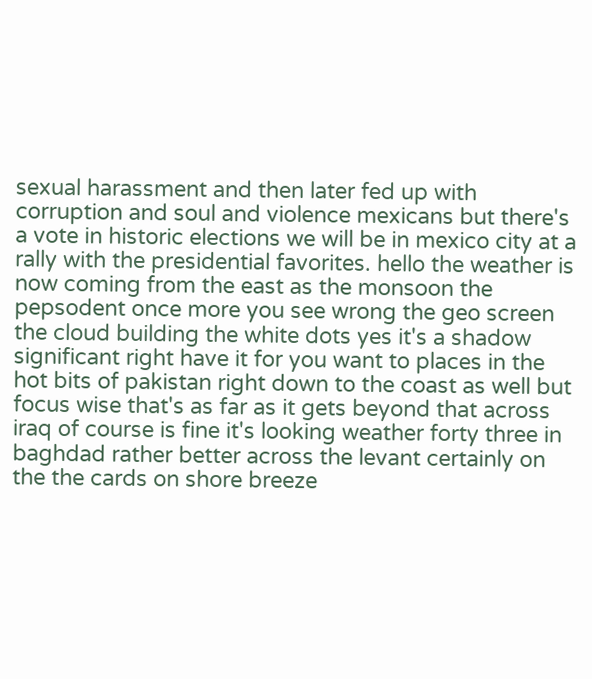sexual harassment and then later fed up with corruption and soul and violence mexicans but there's a vote in historic elections we will be in mexico city at a rally with the presidential favorites. hello the weather is now coming from the east as the monsoon the pepsodent once more you see wrong the geo screen the cloud building the white dots yes it's a shadow significant right have it for you want to places in the hot bits of pakistan right down to the coast as well but focus wise that's as far as it gets beyond that across iraq of course is fine it's looking weather forty three in baghdad rather better across the levant certainly on the the cards on shore breeze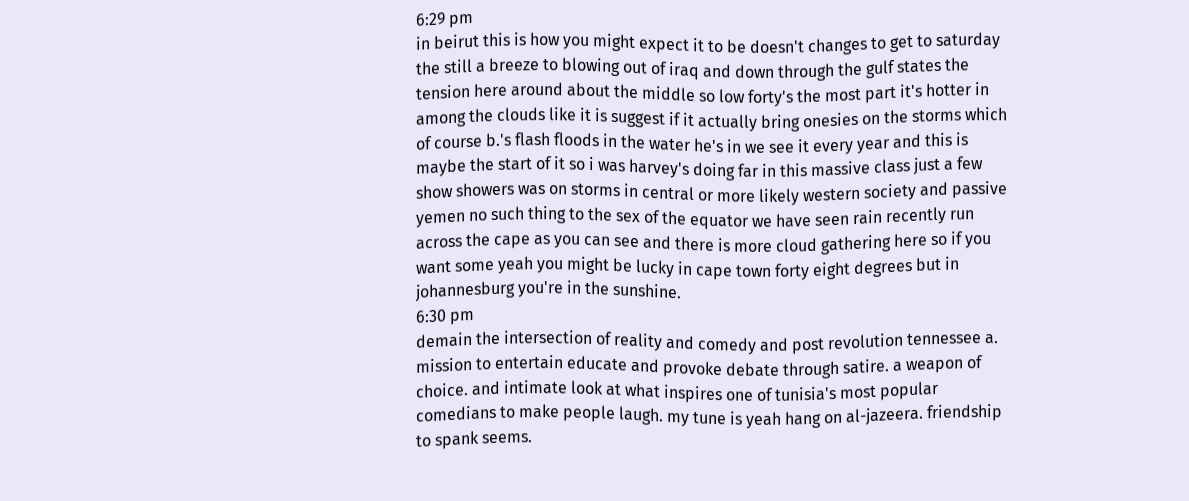6:29 pm
in beirut this is how you might expect it to be doesn't changes to get to saturday the still a breeze to blowing out of iraq and down through the gulf states the tension here around about the middle so low forty's the most part it's hotter in among the clouds like it is suggest if it actually bring onesies on the storms which of course b.'s flash floods in the water he's in we see it every year and this is maybe the start of it so i was harvey's doing far in this massive class just a few show showers was on storms in central or more likely western society and passive yemen no such thing to the sex of the equator we have seen rain recently run across the cape as you can see and there is more cloud gathering here so if you want some yeah you might be lucky in cape town forty eight degrees but in johannesburg you're in the sunshine.
6:30 pm
demain the intersection of reality and comedy and post revolution tennessee a. mission to entertain educate and provoke debate through satire. a weapon of choice. and intimate look at what inspires one of tunisia's most popular comedians to make people laugh. my tune is yeah hang on al-jazeera. friendship to spank seems.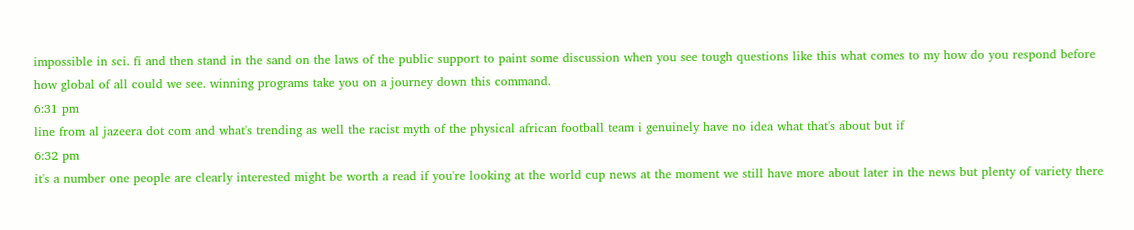impossible in sci. fi and then stand in the sand on the laws of the public support to paint some discussion when you see tough questions like this what comes to my how do you respond before how global of all could we see. winning programs take you on a journey down this command.
6:31 pm
line from al jazeera dot com and what's trending as well the racist myth of the physical african football team i genuinely have no idea what that's about but if
6:32 pm
it's a number one people are clearly interested might be worth a read if you're looking at the world cup news at the moment we still have more about later in the news but plenty of variety there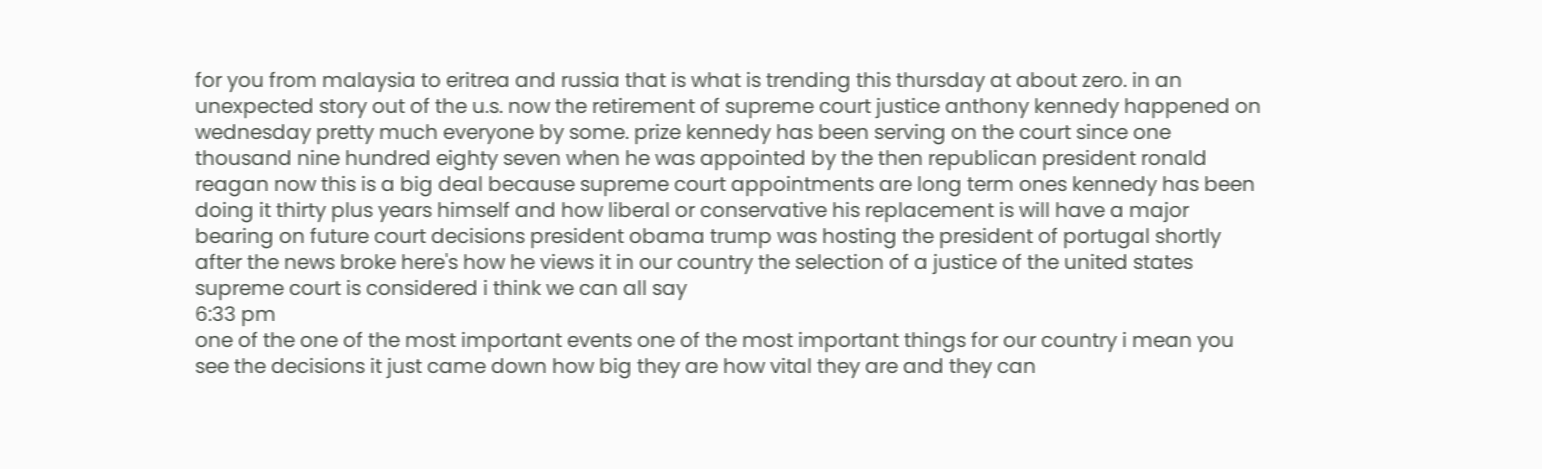for you from malaysia to eritrea and russia that is what is trending this thursday at about zero. in an unexpected story out of the u.s. now the retirement of supreme court justice anthony kennedy happened on wednesday pretty much everyone by some. prize kennedy has been serving on the court since one thousand nine hundred eighty seven when he was appointed by the then republican president ronald reagan now this is a big deal because supreme court appointments are long term ones kennedy has been doing it thirty plus years himself and how liberal or conservative his replacement is will have a major bearing on future court decisions president obama trump was hosting the president of portugal shortly after the news broke here's how he views it in our country the selection of a justice of the united states supreme court is considered i think we can all say
6:33 pm
one of the one of the most important events one of the most important things for our country i mean you see the decisions it just came down how big they are how vital they are and they can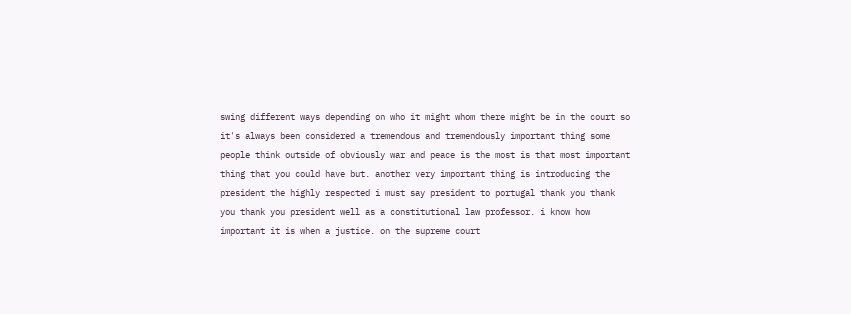swing different ways depending on who it might whom there might be in the court so it's always been considered a tremendous and tremendously important thing some people think outside of obviously war and peace is the most is that most important thing that you could have but. another very important thing is introducing the president the highly respected i must say president to portugal thank you thank you thank you president well as a constitutional law professor. i know how important it is when a justice. on the supreme court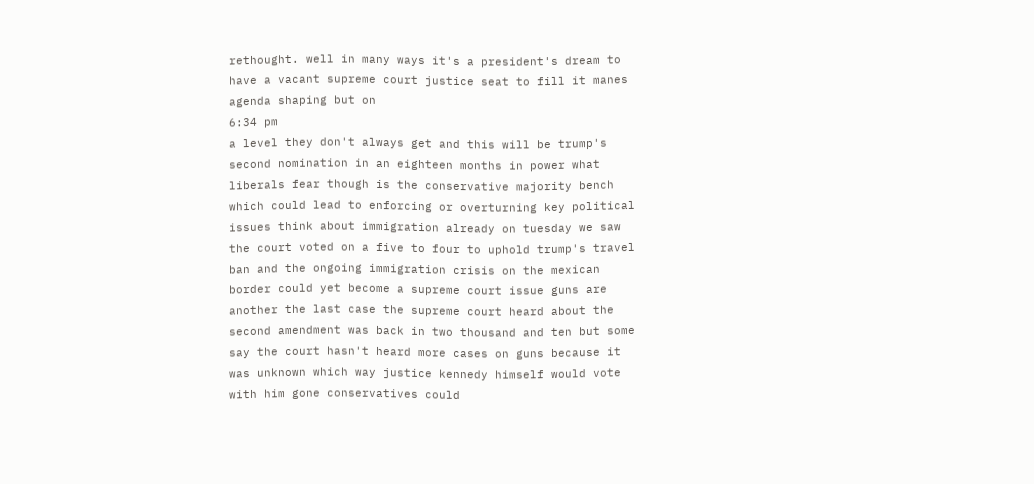rethought. well in many ways it's a president's dream to have a vacant supreme court justice seat to fill it manes agenda shaping but on
6:34 pm
a level they don't always get and this will be trump's second nomination in an eighteen months in power what liberals fear though is the conservative majority bench which could lead to enforcing or overturning key political issues think about immigration already on tuesday we saw the court voted on a five to four to uphold trump's travel ban and the ongoing immigration crisis on the mexican border could yet become a supreme court issue guns are another the last case the supreme court heard about the second amendment was back in two thousand and ten but some say the court hasn't heard more cases on guns because it was unknown which way justice kennedy himself would vote with him gone conservatives could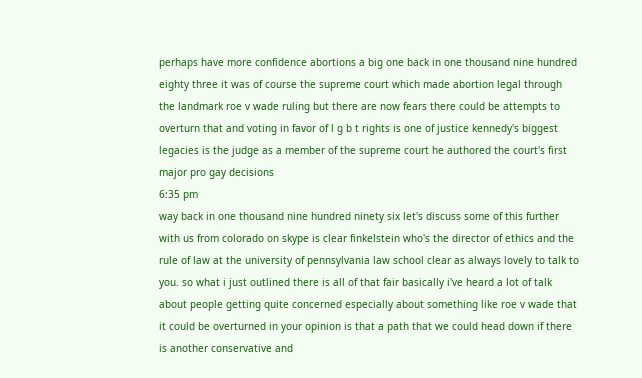perhaps have more confidence abortions a big one back in one thousand nine hundred eighty three it was of course the supreme court which made abortion legal through the landmark roe v wade ruling but there are now fears there could be attempts to overturn that and voting in favor of l g b t rights is one of justice kennedy's biggest legacies is the judge as a member of the supreme court he authored the court's first major pro gay decisions
6:35 pm
way back in one thousand nine hundred ninety six let's discuss some of this further with us from colorado on skype is clear finkelstein who's the director of ethics and the rule of law at the university of pennsylvania law school clear as always lovely to talk to you. so what i just outlined there is all of that fair basically i've heard a lot of talk about people getting quite concerned especially about something like roe v wade that it could be overturned in your opinion is that a path that we could head down if there is another conservative and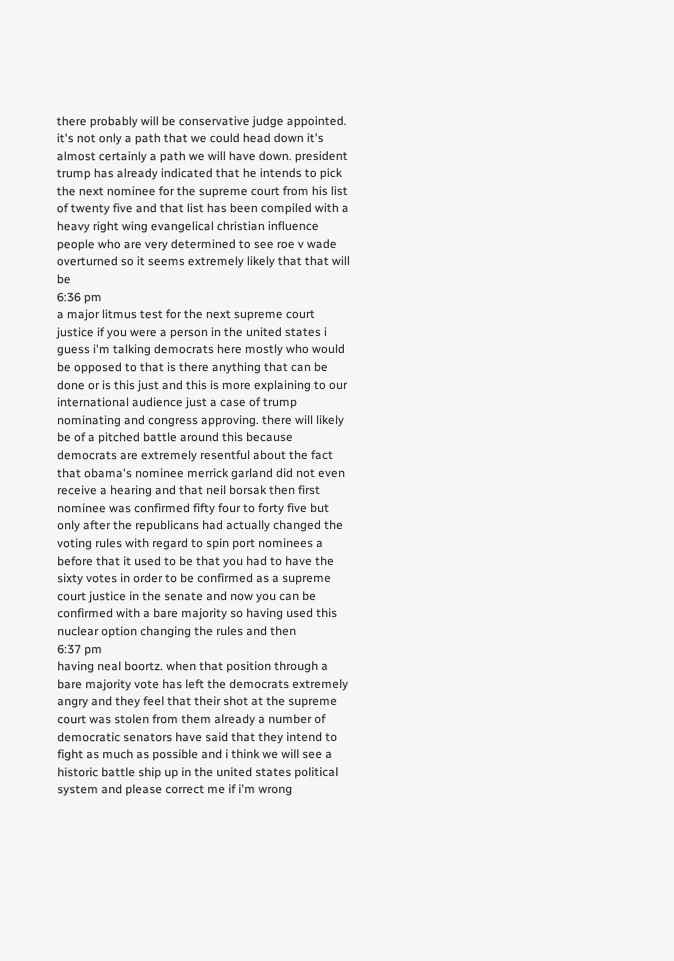there probably will be conservative judge appointed. it's not only a path that we could head down it's almost certainly a path we will have down. president trump has already indicated that he intends to pick the next nominee for the supreme court from his list of twenty five and that list has been compiled with a heavy right wing evangelical christian influence people who are very determined to see roe v wade overturned so it seems extremely likely that that will be
6:36 pm
a major litmus test for the next supreme court justice if you were a person in the united states i guess i'm talking democrats here mostly who would be opposed to that is there anything that can be done or is this just and this is more explaining to our international audience just a case of trump nominating and congress approving. there will likely be of a pitched battle around this because democrats are extremely resentful about the fact that obama's nominee merrick garland did not even receive a hearing and that neil borsak then first nominee was confirmed fifty four to forty five but only after the republicans had actually changed the voting rules with regard to spin port nominees a before that it used to be that you had to have the sixty votes in order to be confirmed as a supreme court justice in the senate and now you can be confirmed with a bare majority so having used this nuclear option changing the rules and then
6:37 pm
having neal boortz. when that position through a bare majority vote has left the democrats extremely angry and they feel that their shot at the supreme court was stolen from them already a number of democratic senators have said that they intend to fight as much as possible and i think we will see a historic battle ship up in the united states political system and please correct me if i'm wrong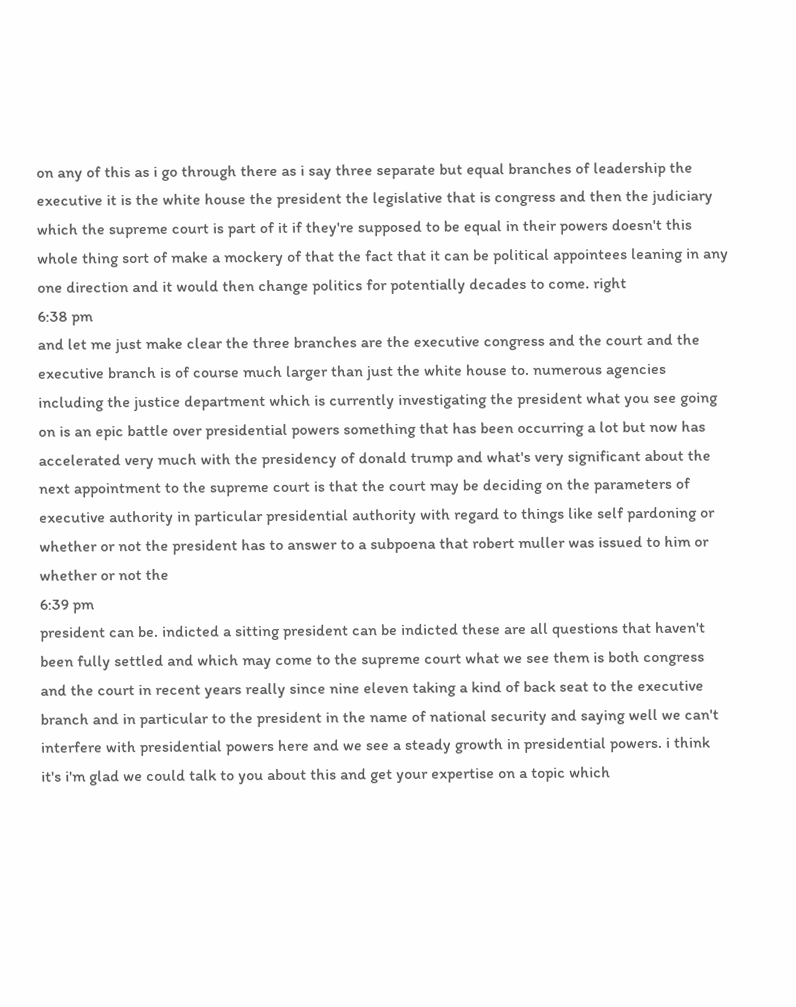on any of this as i go through there as i say three separate but equal branches of leadership the executive it is the white house the president the legislative that is congress and then the judiciary which the supreme court is part of it if they're supposed to be equal in their powers doesn't this whole thing sort of make a mockery of that the fact that it can be political appointees leaning in any one direction and it would then change politics for potentially decades to come. right
6:38 pm
and let me just make clear the three branches are the executive congress and the court and the executive branch is of course much larger than just the white house to. numerous agencies including the justice department which is currently investigating the president what you see going on is an epic battle over presidential powers something that has been occurring a lot but now has accelerated very much with the presidency of donald trump and what's very significant about the next appointment to the supreme court is that the court may be deciding on the parameters of executive authority in particular presidential authority with regard to things like self pardoning or whether or not the president has to answer to a subpoena that robert muller was issued to him or whether or not the
6:39 pm
president can be. indicted a sitting president can be indicted these are all questions that haven't been fully settled and which may come to the supreme court what we see them is both congress and the court in recent years really since nine eleven taking a kind of back seat to the executive branch and in particular to the president in the name of national security and saying well we can't interfere with presidential powers here and we see a steady growth in presidential powers. i think it's i'm glad we could talk to you about this and get your expertise on a topic which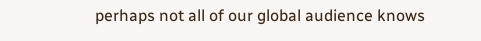perhaps not all of our global audience knows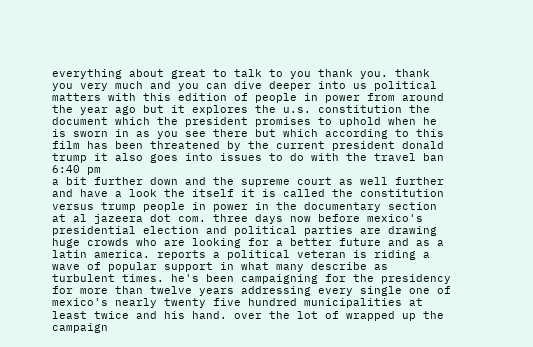everything about great to talk to you thank you. thank you very much and you can dive deeper into us political matters with this edition of people in power from around the year ago but it explores the u.s. constitution the document which the president promises to uphold when he is sworn in as you see there but which according to this film has been threatened by the current president donald trump it also goes into issues to do with the travel ban
6:40 pm
a bit further down and the supreme court as well further and have a look the itself it is called the constitution versus trump people in power in the documentary section at al jazeera dot com. three days now before mexico's presidential election and political parties are drawing huge crowds who are looking for a better future and as a latin america. reports a political veteran is riding a wave of popular support in what many describe as turbulent times. he's been campaigning for the presidency for more than twelve years addressing every single one of mexico's nearly twenty five hundred municipalities at least twice and his hand. over the lot of wrapped up the campaign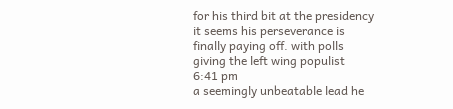for his third bit at the presidency it seems his perseverance is finally paying off. with polls giving the left wing populist
6:41 pm
a seemingly unbeatable lead he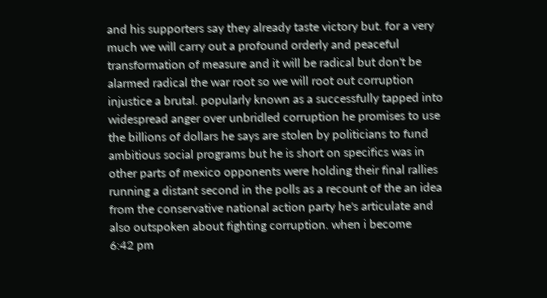and his supporters say they already taste victory but. for a very much we will carry out a profound orderly and peaceful transformation of measure and it will be radical but don't be alarmed radical the war root so we will root out corruption injustice a brutal. popularly known as a successfully tapped into widespread anger over unbridled corruption he promises to use the billions of dollars he says are stolen by politicians to fund ambitious social programs but he is short on specifics was in other parts of mexico opponents were holding their final rallies running a distant second in the polls as a recount of the an idea from the conservative national action party he's articulate and also outspoken about fighting corruption. when i become
6:42 pm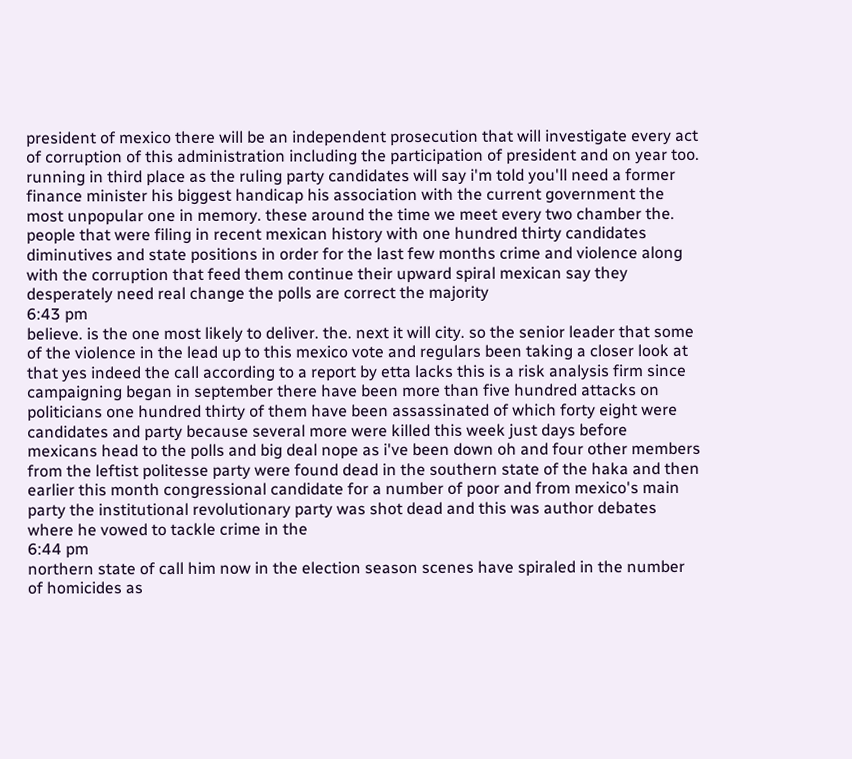president of mexico there will be an independent prosecution that will investigate every act of corruption of this administration including the participation of president and on year too. running in third place as the ruling party candidates will say i'm told you'll need a former finance minister his biggest handicap his association with the current government the most unpopular one in memory. these around the time we meet every two chamber the. people that were filing in recent mexican history with one hundred thirty candidates diminutives and state positions in order for the last few months crime and violence along with the corruption that feed them continue their upward spiral mexican say they desperately need real change the polls are correct the majority
6:43 pm
believe. is the one most likely to deliver. the. next it will city. so the senior leader that some of the violence in the lead up to this mexico vote and regulars been taking a closer look at that yes indeed the call according to a report by etta lacks this is a risk analysis firm since campaigning began in september there have been more than five hundred attacks on politicians one hundred thirty of them have been assassinated of which forty eight were candidates and party because several more were killed this week just days before mexicans head to the polls and big deal nope as i've been down oh and four other members from the leftist politesse party were found dead in the southern state of the haka and then earlier this month congressional candidate for a number of poor and from mexico's main party the institutional revolutionary party was shot dead and this was author debates where he vowed to tackle crime in the
6:44 pm
northern state of call him now in the election season scenes have spiraled in the number of homicides as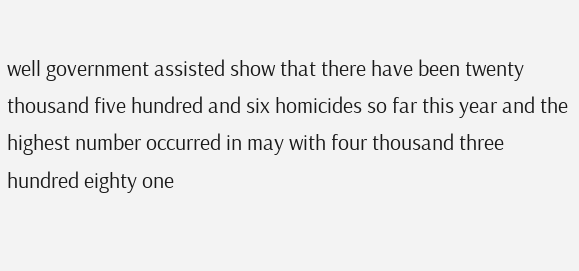well government assisted show that there have been twenty thousand five hundred and six homicides so far this year and the highest number occurred in may with four thousand three hundred eighty one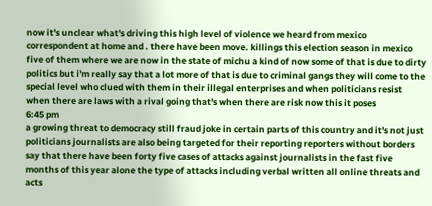now it's unclear what's driving this high level of violence we heard from mexico correspondent at home and . there have been move. killings this election season in mexico five of them where we are now in the state of michu a kind of now some of that is due to dirty politics but i'm really say that a lot more of that is due to criminal gangs they will come to the special level who clued with them in their illegal enterprises and when politicians resist when there are laws with a rival going that's when there are risk now this it poses
6:45 pm
a growing threat to democracy still fraud joke in certain parts of this country and it's not just politicians journalists are also being targeted for their reporting reporters without borders say that there have been forty five cases of attacks against journalists in the fast five months of this year alone the type of attacks including verbal written all online threats and acts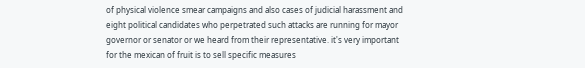of physical violence smear campaigns and also cases of judicial harassment and eight political candidates who perpetrated such attacks are running for mayor governor or senator or we heard from their representative. it's very important for the mexican of fruit is to sell specific measures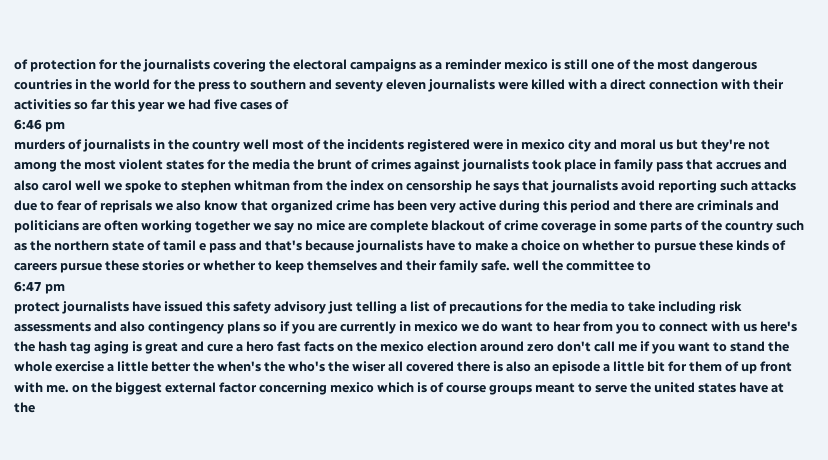of protection for the journalists covering the electoral campaigns as a reminder mexico is still one of the most dangerous countries in the world for the press to southern and seventy eleven journalists were killed with a direct connection with their activities so far this year we had five cases of
6:46 pm
murders of journalists in the country well most of the incidents registered were in mexico city and moral us but they're not among the most violent states for the media the brunt of crimes against journalists took place in family pass that accrues and also carol well we spoke to stephen whitman from the index on censorship he says that journalists avoid reporting such attacks due to fear of reprisals we also know that organized crime has been very active during this period and there are criminals and politicians are often working together we say no mice are complete blackout of crime coverage in some parts of the country such as the northern state of tamil e pass and that's because journalists have to make a choice on whether to pursue these kinds of careers pursue these stories or whether to keep themselves and their family safe. well the committee to
6:47 pm
protect journalists have issued this safety advisory just telling a list of precautions for the media to take including risk assessments and also contingency plans so if you are currently in mexico we do want to hear from you to connect with us here's the hash tag aging is great and cure a hero fast facts on the mexico election around zero don't call me if you want to stand the whole exercise a little better the when's the who's the wiser all covered there is also an episode a little bit for them of up front with me. on the biggest external factor concerning mexico which is of course groups meant to serve the united states have at the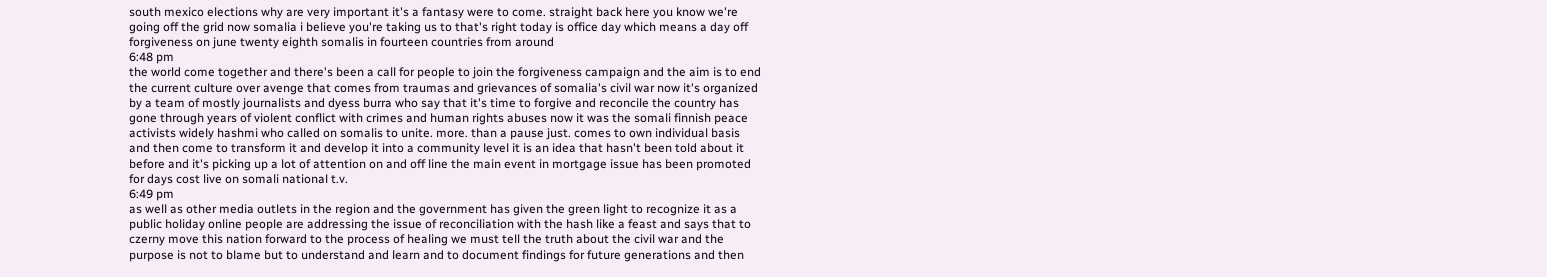south mexico elections why are very important it's a fantasy were to come. straight back here you know we're going off the grid now somalia i believe you're taking us to that's right today is office day which means a day off forgiveness on june twenty eighth somalis in fourteen countries from around
6:48 pm
the world come together and there's been a call for people to join the forgiveness campaign and the aim is to end the current culture over avenge that comes from traumas and grievances of somalia's civil war now it's organized by a team of mostly journalists and dyess burra who say that it's time to forgive and reconcile the country has gone through years of violent conflict with crimes and human rights abuses now it was the somali finnish peace activists widely hashmi who called on somalis to unite. more. than a pause just. comes to own individual basis and then come to transform it and develop it into a community level it is an idea that hasn't been told about it before and it's picking up a lot of attention on and off line the main event in mortgage issue has been promoted for days cost live on somali national t.v.
6:49 pm
as well as other media outlets in the region and the government has given the green light to recognize it as a public holiday online people are addressing the issue of reconciliation with the hash like a feast and says that to czerny move this nation forward to the process of healing we must tell the truth about the civil war and the purpose is not to blame but to understand and learn and to document findings for future generations and then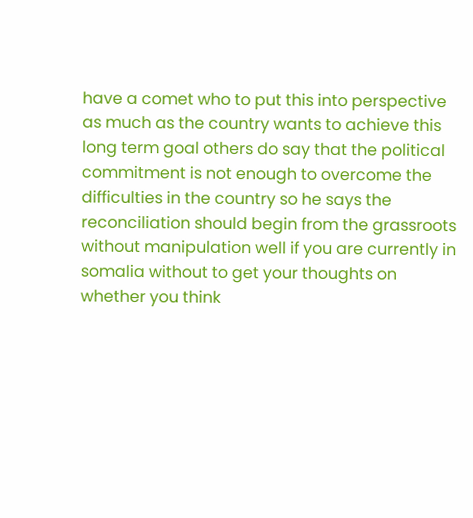have a comet who to put this into perspective as much as the country wants to achieve this long term goal others do say that the political commitment is not enough to overcome the difficulties in the country so he says the reconciliation should begin from the grassroots without manipulation well if you are currently in somalia without to get your thoughts on whether you think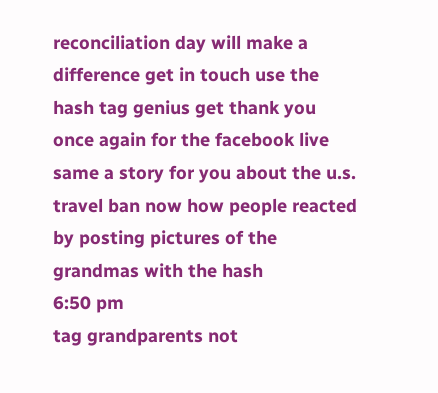reconciliation day will make a difference get in touch use the hash tag genius get thank you once again for the facebook live same a story for you about the u.s. travel ban now how people reacted by posting pictures of the grandmas with the hash
6:50 pm
tag grandparents not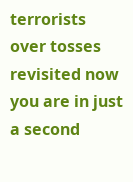terrorists over tosses revisited now you are in just a second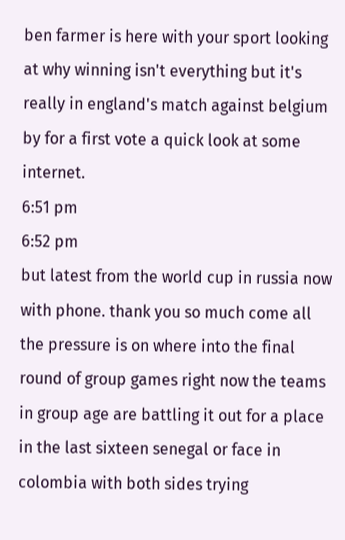ben farmer is here with your sport looking at why winning isn't everything but it's really in england's match against belgium by for a first vote a quick look at some internet.
6:51 pm
6:52 pm
but latest from the world cup in russia now with phone. thank you so much come all the pressure is on where into the final round of group games right now the teams in group age are battling it out for a place in the last sixteen senegal or face in colombia with both sides trying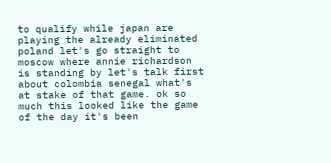to qualify while japan are playing the already eliminated poland let's go straight to moscow where annie richardson is standing by let's talk first about colombia senegal what's at stake of that game. ok so much this looked like the game of the day it's been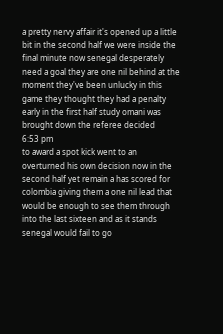a pretty nervy affair it's opened up a little bit in the second half we were inside the final minute now senegal desperately need a goal they are one nil behind at the moment they've been unlucky in this game they thought they had a penalty early in the first half study omani was brought down the referee decided
6:53 pm
to award a spot kick went to an overturned his own decision now in the second half yet remain a has scored for colombia giving them a one nil lead that would be enough to see them through into the last sixteen and as it stands senegal would fail to go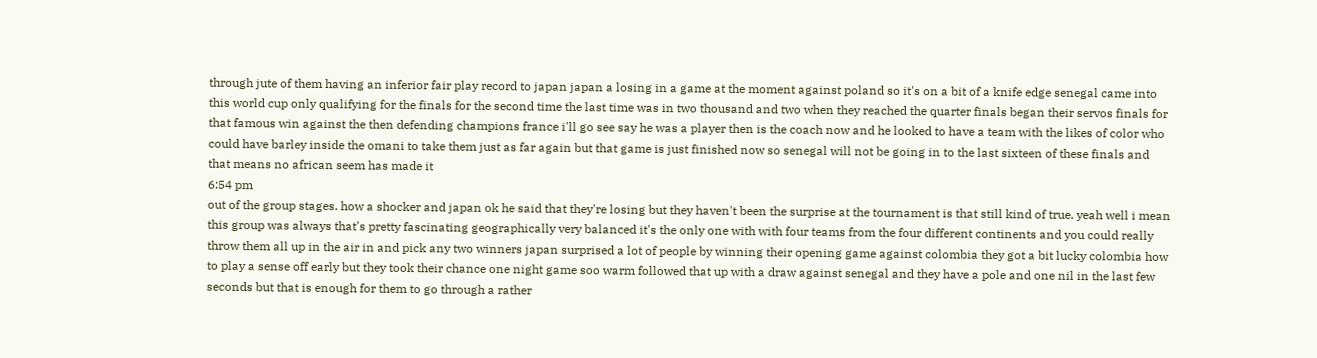through jute of them having an inferior fair play record to japan japan a losing in a game at the moment against poland so it's on a bit of a knife edge senegal came into this world cup only qualifying for the finals for the second time the last time was in two thousand and two when they reached the quarter finals began their servos finals for that famous win against the then defending champions france i'll go see say he was a player then is the coach now and he looked to have a team with the likes of color who could have barley inside the omani to take them just as far again but that game is just finished now so senegal will not be going in to the last sixteen of these finals and that means no african seem has made it
6:54 pm
out of the group stages. how a shocker and japan ok he said that they're losing but they haven't been the surprise at the tournament is that still kind of true. yeah well i mean this group was always that's pretty fascinating geographically very balanced it's the only one with with four teams from the four different continents and you could really throw them all up in the air in and pick any two winners japan surprised a lot of people by winning their opening game against colombia they got a bit lucky colombia how to play a sense off early but they took their chance one night game soo warm followed that up with a draw against senegal and they have a pole and one nil in the last few seconds but that is enough for them to go through a rather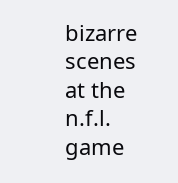bizarre scenes at the n.f.l. game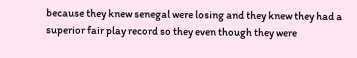because they knew senegal were losing and they knew they had a superior fair play record so they even though they were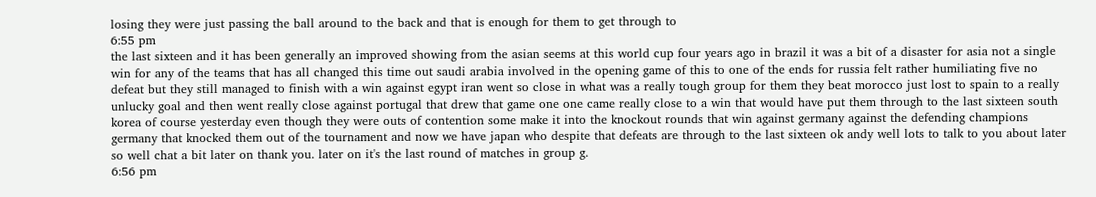losing they were just passing the ball around to the back and that is enough for them to get through to
6:55 pm
the last sixteen and it has been generally an improved showing from the asian seems at this world cup four years ago in brazil it was a bit of a disaster for asia not a single win for any of the teams that has all changed this time out saudi arabia involved in the opening game of this to one of the ends for russia felt rather humiliating five no defeat but they still managed to finish with a win against egypt iran went so close in what was a really tough group for them they beat morocco just lost to spain to a really unlucky goal and then went really close against portugal that drew that game one one came really close to a win that would have put them through to the last sixteen south korea of course yesterday even though they were outs of contention some make it into the knockout rounds that win against germany against the defending champions germany that knocked them out of the tournament and now we have japan who despite that defeats are through to the last sixteen ok andy well lots to talk to you about later so well chat a bit later on thank you. later on it's the last round of matches in group g.
6:56 pm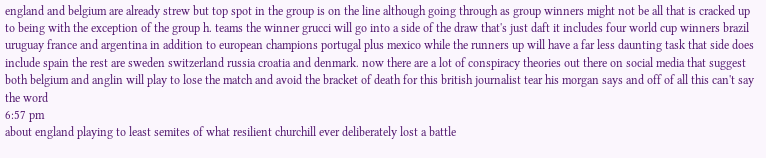england and belgium are already strew but top spot in the group is on the line although going through as group winners might not be all that is cracked up to being with the exception of the group h. teams the winner grucci will go into a side of the draw that's just daft it includes four world cup winners brazil uruguay france and argentina in addition to european champions portugal plus mexico while the runners up will have a far less daunting task that side does include spain the rest are sweden switzerland russia croatia and denmark. now there are a lot of conspiracy theories out there on social media that suggest both belgium and anglin will play to lose the match and avoid the bracket of death for this british journalist tear his morgan says and off of all this can't say the word
6:57 pm
about england playing to least semites of what resilient churchill ever deliberately lost a battle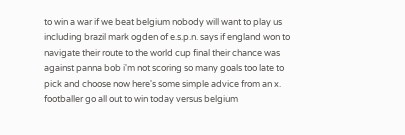to win a war if we beat belgium nobody will want to play us including brazil mark ogden of e.s.p.n. says if england won to navigate their route to the world cup final their chance was against panna bob i'm not scoring so many goals too late to pick and choose now here's some simple advice from an x. footballer go all out to win today versus belgium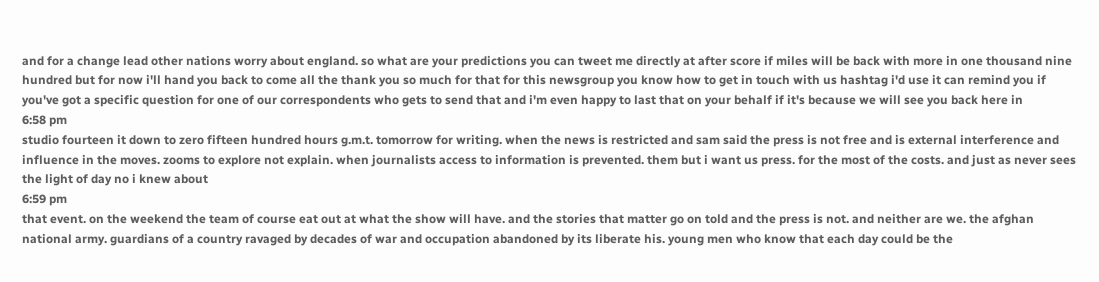and for a change lead other nations worry about england. so what are your predictions you can tweet me directly at after score if miles will be back with more in one thousand nine hundred but for now i'll hand you back to come all the thank you so much for that for this newsgroup you know how to get in touch with us hashtag i'd use it can remind you if you've got a specific question for one of our correspondents who gets to send that and i'm even happy to last that on your behalf if it's because we will see you back here in
6:58 pm
studio fourteen it down to zero fifteen hundred hours g.m.t. tomorrow for writing. when the news is restricted and sam said the press is not free and is external interference and influence in the moves. zooms to explore not explain. when journalists access to information is prevented. them but i want us press. for the most of the costs. and just as never sees the light of day no i knew about
6:59 pm
that event. on the weekend the team of course eat out at what the show will have. and the stories that matter go on told and the press is not. and neither are we. the afghan national army. guardians of a country ravaged by decades of war and occupation abandoned by its liberate his. young men who know that each day could be the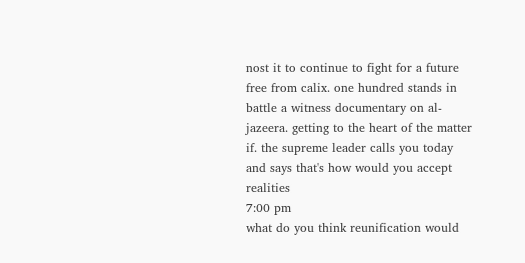nost it to continue to fight for a future free from calix. one hundred stands in battle a witness documentary on al-jazeera. getting to the heart of the matter if. the supreme leader calls you today and says that's how would you accept realities
7:00 pm
what do you think reunification would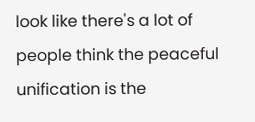look like there's a lot of people think the peaceful unification is the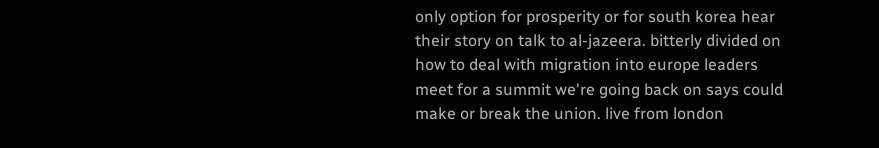only option for prosperity or for south korea hear their story on talk to al-jazeera. bitterly divided on how to deal with migration into europe leaders meet for a summit we're going back on says could make or break the union. live from london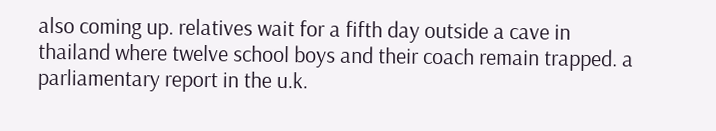also coming up. relatives wait for a fifth day outside a cave in thailand where twelve school boys and their coach remain trapped. a parliamentary report in the u.k.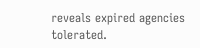reveals expired agencies tolerated.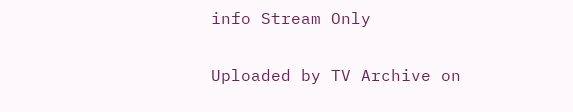info Stream Only

Uploaded by TV Archive on